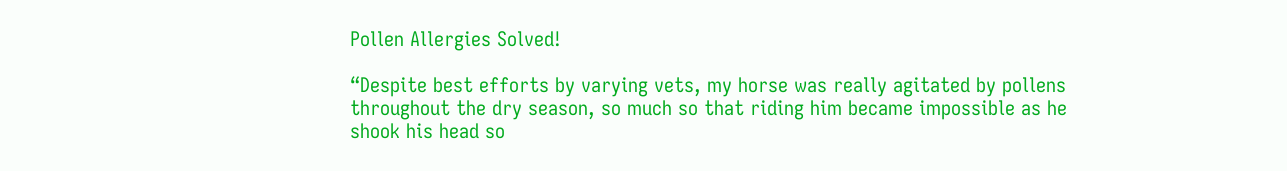Pollen Allergies Solved!

“Despite best efforts by varying vets, my horse was really agitated by pollens throughout the dry season, so much so that riding him became impossible as he shook his head so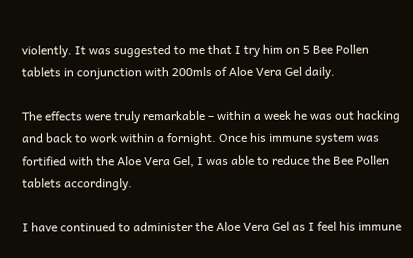violently. It was suggested to me that I try him on 5 Bee Pollen tablets in conjunction with 200mls of Aloe Vera Gel daily.

The effects were truly remarkable – within a week he was out hacking and back to work within a fornight. Once his immune system was fortified with the Aloe Vera Gel, I was able to reduce the Bee Pollen tablets accordingly.

I have continued to administer the Aloe Vera Gel as I feel his immune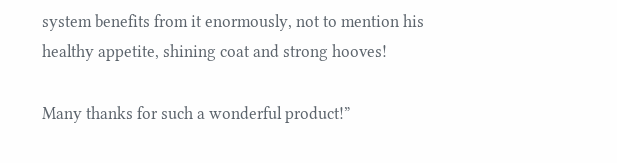system benefits from it enormously, not to mention his healthy appetite, shining coat and strong hooves!

Many thanks for such a wonderful product!”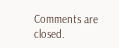Comments are closed.